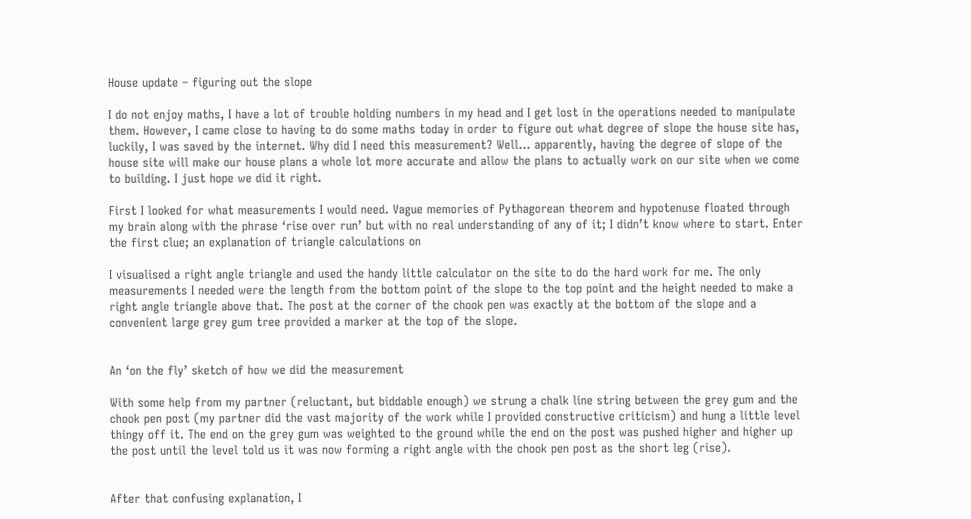House update – figuring out the slope

I do not enjoy maths, I have a lot of trouble holding numbers in my head and I get lost in the operations needed to manipulate them. However, I came close to having to do some maths today in order to figure out what degree of slope the house site has, luckily, I was saved by the internet. Why did I need this measurement? Well… apparently, having the degree of slope of the house site will make our house plans a whole lot more accurate and allow the plans to actually work on our site when we come to building. I just hope we did it right.

First I looked for what measurements I would need. Vague memories of Pythagorean theorem and hypotenuse floated through my brain along with the phrase ‘rise over run’ but with no real understanding of any of it; I didn’t know where to start. Enter the first clue; an explanation of triangle calculations on

I visualised a right angle triangle and used the handy little calculator on the site to do the hard work for me. The only measurements I needed were the length from the bottom point of the slope to the top point and the height needed to make a right angle triangle above that. The post at the corner of the chook pen was exactly at the bottom of the slope and a convenient large grey gum tree provided a marker at the top of the slope.


An ‘on the fly’ sketch of how we did the measurement

With some help from my partner (reluctant, but biddable enough) we strung a chalk line string between the grey gum and the chook pen post (my partner did the vast majority of the work while I provided constructive criticism) and hung a little level thingy off it. The end on the grey gum was weighted to the ground while the end on the post was pushed higher and higher up the post until the level told us it was now forming a right angle with the chook pen post as the short leg (rise).


After that confusing explanation, I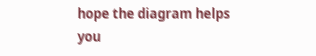hope the diagram helps you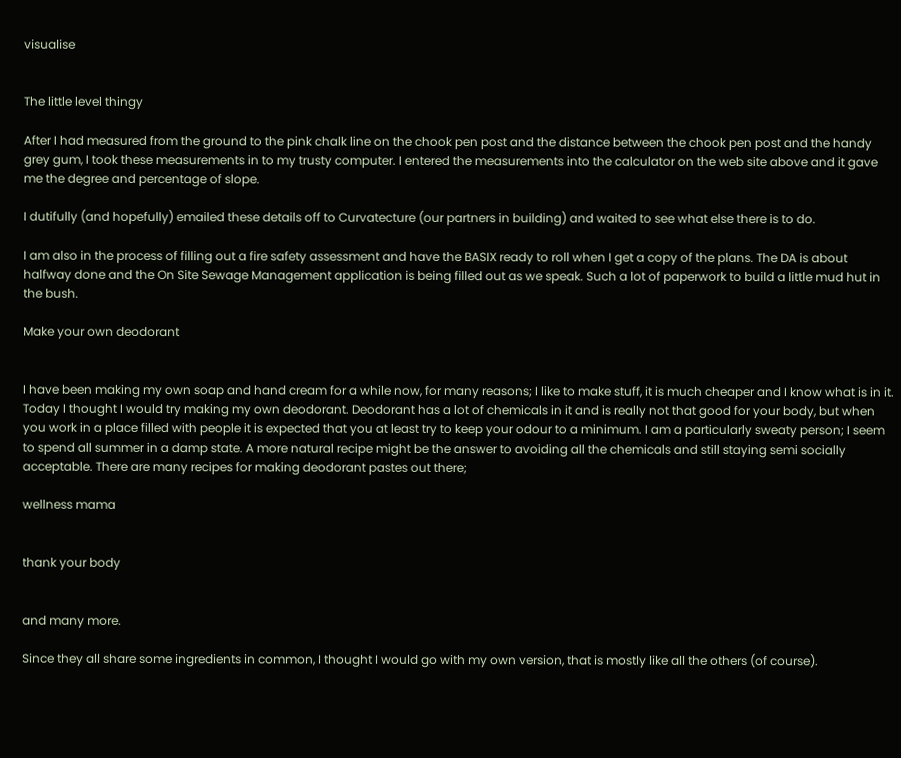visualise


The little level thingy

After I had measured from the ground to the pink chalk line on the chook pen post and the distance between the chook pen post and the handy grey gum, I took these measurements in to my trusty computer. I entered the measurements into the calculator on the web site above and it gave me the degree and percentage of slope.

I dutifully (and hopefully) emailed these details off to Curvatecture (our partners in building) and waited to see what else there is to do.

I am also in the process of filling out a fire safety assessment and have the BASIX ready to roll when I get a copy of the plans. The DA is about halfway done and the On Site Sewage Management application is being filled out as we speak. Such a lot of paperwork to build a little mud hut in the bush.

Make your own deodorant


I have been making my own soap and hand cream for a while now, for many reasons; I like to make stuff, it is much cheaper and I know what is in it. Today I thought I would try making my own deodorant. Deodorant has a lot of chemicals in it and is really not that good for your body, but when you work in a place filled with people it is expected that you at least try to keep your odour to a minimum. I am a particularly sweaty person; I seem to spend all summer in a damp state. A more natural recipe might be the answer to avoiding all the chemicals and still staying semi socially acceptable. There are many recipes for making deodorant pastes out there;

wellness mama


thank your body


and many more.

Since they all share some ingredients in common, I thought I would go with my own version, that is mostly like all the others (of course).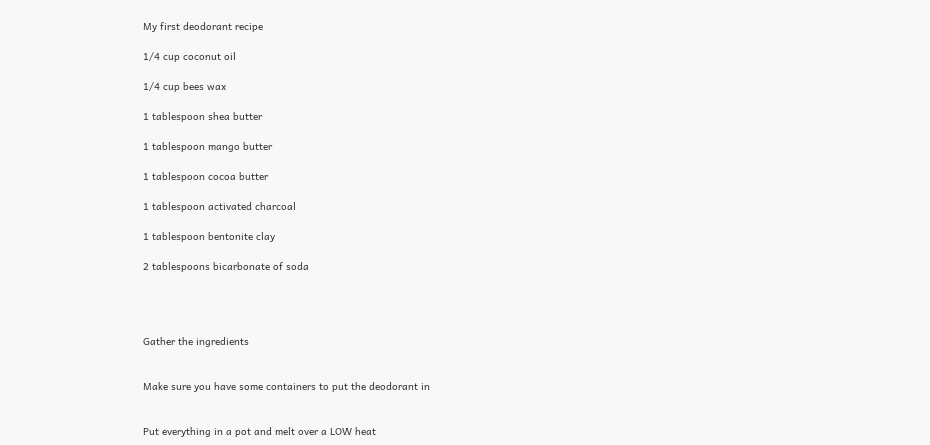My first deodorant recipe

1/4 cup coconut oil

1/4 cup bees wax

1 tablespoon shea butter

1 tablespoon mango butter

1 tablespoon cocoa butter

1 tablespoon activated charcoal

1 tablespoon bentonite clay

2 tablespoons bicarbonate of soda




Gather the ingredients


Make sure you have some containers to put the deodorant in


Put everything in a pot and melt over a LOW heat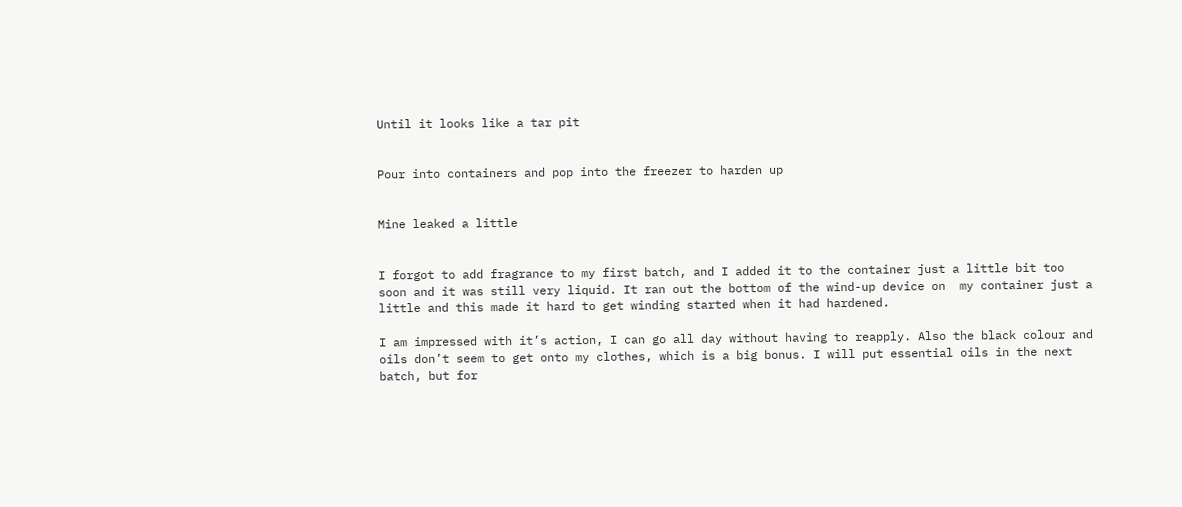Until it looks like a tar pit


Pour into containers and pop into the freezer to harden up


Mine leaked a little


I forgot to add fragrance to my first batch, and I added it to the container just a little bit too soon and it was still very liquid. It ran out the bottom of the wind-up device on  my container just a little and this made it hard to get winding started when it had hardened.

I am impressed with it’s action, I can go all day without having to reapply. Also the black colour and oils don’t seem to get onto my clothes, which is a big bonus. I will put essential oils in the next batch, but for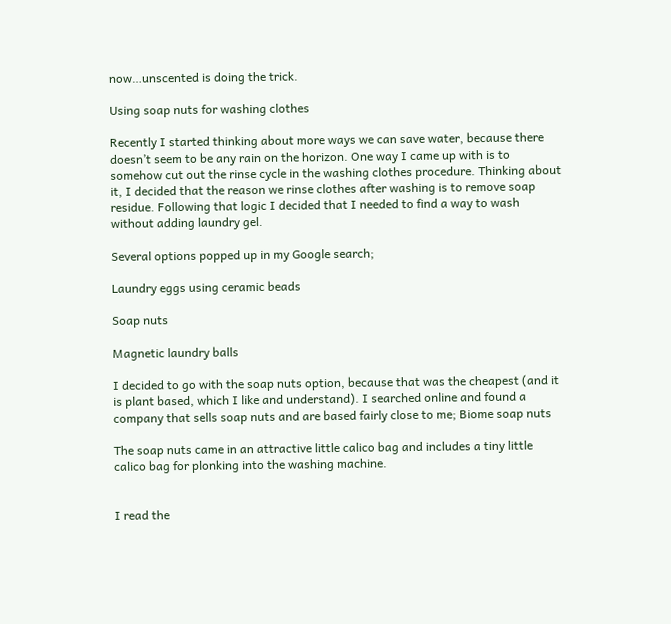now…unscented is doing the trick.

Using soap nuts for washing clothes

Recently I started thinking about more ways we can save water, because there doesn’t seem to be any rain on the horizon. One way I came up with is to somehow cut out the rinse cycle in the washing clothes procedure. Thinking about it, I decided that the reason we rinse clothes after washing is to remove soap residue. Following that logic I decided that I needed to find a way to wash without adding laundry gel.

Several options popped up in my Google search;

Laundry eggs using ceramic beads

Soap nuts

Magnetic laundry balls

I decided to go with the soap nuts option, because that was the cheapest (and it is plant based, which I like and understand). I searched online and found a company that sells soap nuts and are based fairly close to me; Biome soap nuts

The soap nuts came in an attractive little calico bag and includes a tiny little calico bag for plonking into the washing machine.


I read the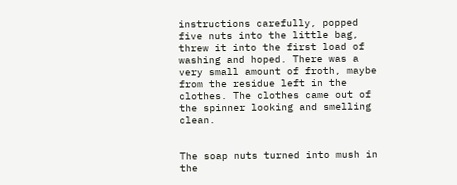instructions carefully, popped five nuts into the little bag, threw it into the first load of washing and hoped. There was a very small amount of froth, maybe from the residue left in the clothes. The clothes came out of the spinner looking and smelling clean.


The soap nuts turned into mush in the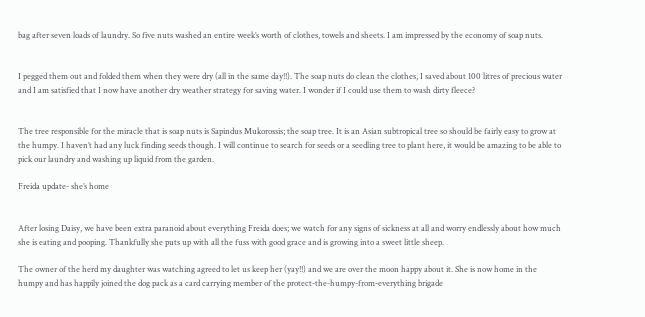bag after seven loads of laundry. So five nuts washed an entire week’s worth of clothes, towels and sheets. I am impressed by the economy of soap nuts.


I pegged them out and folded them when they were dry (all in the same day!!). The soap nuts do clean the clothes, I saved about 100 litres of precious water and I am satisfied that I now have another dry weather strategy for saving water. I wonder if I could use them to wash dirty fleece?


The tree responsible for the miracle that is soap nuts is Sapindus Mukorossis; the soap tree. It is an Asian subtropical tree so should be fairly easy to grow at the humpy. I haven’t had any luck finding seeds though. I will continue to search for seeds or a seedling tree to plant here, it would be amazing to be able to pick our laundry and washing up liquid from the garden.

Freida update- she’s home


After losing Daisy, we have been extra paranoid about everything Freida does; we watch for any signs of sickness at all and worry endlessly about how much she is eating and pooping. Thankfully she puts up with all the fuss with good grace and is growing into a sweet little sheep.

The owner of the herd my daughter was watching agreed to let us keep her (yay!!) and we are over the moon happy about it. She is now home in the humpy and has happily joined the dog pack as a card carrying member of the protect-the-humpy-from-everything brigade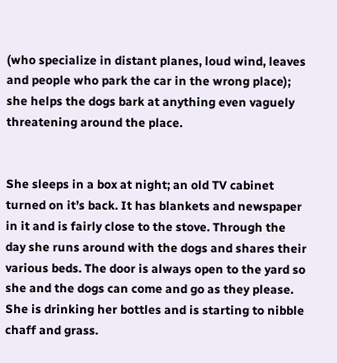(who specialize in distant planes, loud wind, leaves and people who park the car in the wrong place); she helps the dogs bark at anything even vaguely threatening around the place.


She sleeps in a box at night; an old TV cabinet turned on it’s back. It has blankets and newspaper in it and is fairly close to the stove. Through the day she runs around with the dogs and shares their various beds. The door is always open to the yard so she and the dogs can come and go as they please. She is drinking her bottles and is starting to nibble chaff and grass.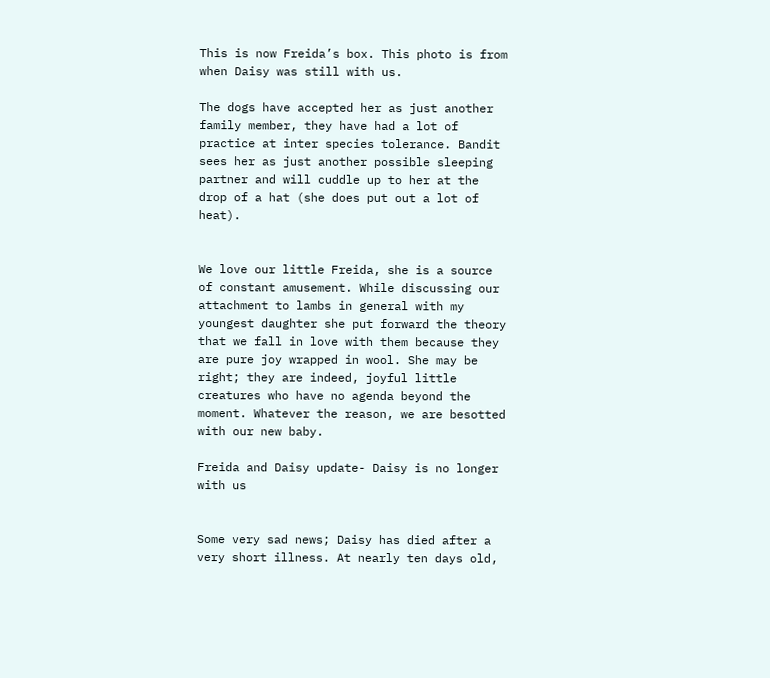This is now Freida’s box. This photo is from when Daisy was still with us.

The dogs have accepted her as just another family member, they have had a lot of practice at inter species tolerance. Bandit sees her as just another possible sleeping partner and will cuddle up to her at the drop of a hat (she does put out a lot of heat).


We love our little Freida, she is a source of constant amusement. While discussing our attachment to lambs in general with my youngest daughter she put forward the theory that we fall in love with them because they are pure joy wrapped in wool. She may be right; they are indeed, joyful little creatures who have no agenda beyond the moment. Whatever the reason, we are besotted with our new baby.

Freida and Daisy update- Daisy is no longer with us


Some very sad news; Daisy has died after a very short illness. At nearly ten days old,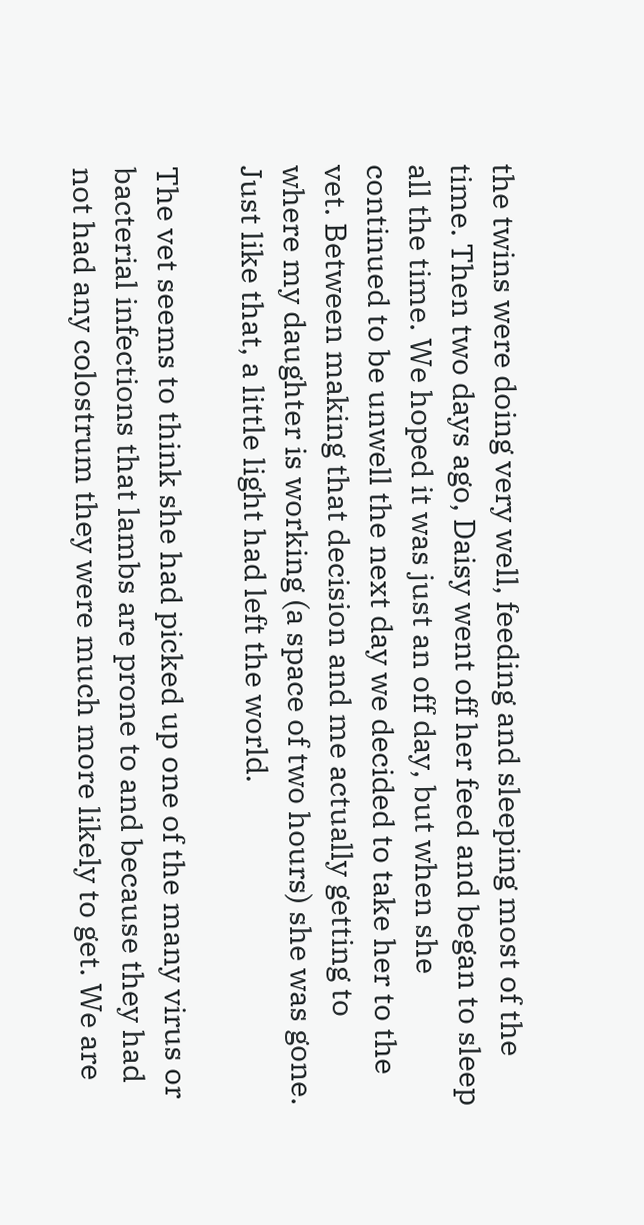the twins were doing very well, feeding and sleeping most of the time. Then two days ago, Daisy went off her feed and began to sleep all the time. We hoped it was just an off day, but when she continued to be unwell the next day we decided to take her to the vet. Between making that decision and me actually getting to where my daughter is working (a space of two hours) she was gone. Just like that, a little light had left the world.

The vet seems to think she had picked up one of the many virus or bacterial infections that lambs are prone to and because they had not had any colostrum they were much more likely to get. We are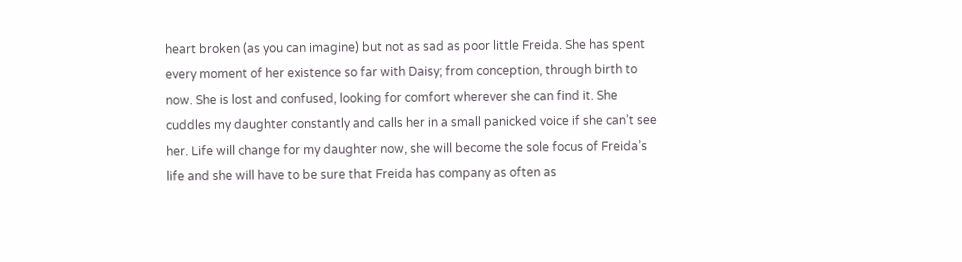heart broken (as you can imagine) but not as sad as poor little Freida. She has spent every moment of her existence so far with Daisy; from conception, through birth to now. She is lost and confused, looking for comfort wherever she can find it. She cuddles my daughter constantly and calls her in a small panicked voice if she can’t see her. Life will change for my daughter now, she will become the sole focus of Freida’s life and she will have to be sure that Freida has company as often as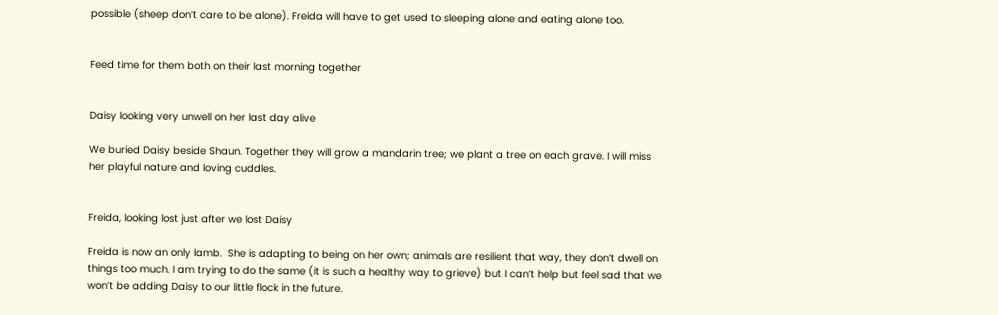possible (sheep don’t care to be alone). Freida will have to get used to sleeping alone and eating alone too.


Feed time for them both on their last morning together


Daisy looking very unwell on her last day alive

We buried Daisy beside Shaun. Together they will grow a mandarin tree; we plant a tree on each grave. I will miss her playful nature and loving cuddles.


Freida, looking lost just after we lost Daisy

Freida is now an only lamb.  She is adapting to being on her own; animals are resilient that way, they don’t dwell on things too much. I am trying to do the same (it is such a healthy way to grieve) but I can’t help but feel sad that we won’t be adding Daisy to our little flock in the future.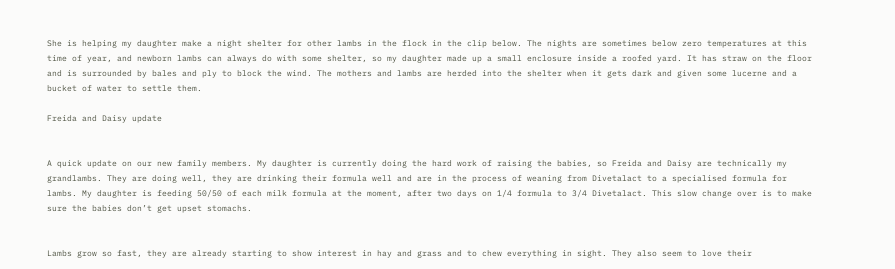She is helping my daughter make a night shelter for other lambs in the flock in the clip below. The nights are sometimes below zero temperatures at this time of year, and newborn lambs can always do with some shelter, so my daughter made up a small enclosure inside a roofed yard. It has straw on the floor and is surrounded by bales and ply to block the wind. The mothers and lambs are herded into the shelter when it gets dark and given some lucerne and a bucket of water to settle them.

Freida and Daisy update


A quick update on our new family members. My daughter is currently doing the hard work of raising the babies, so Freida and Daisy are technically my grandlambs. They are doing well, they are drinking their formula well and are in the process of weaning from Divetalact to a specialised formula for lambs. My daughter is feeding 50/50 of each milk formula at the moment, after two days on 1/4 formula to 3/4 Divetalact. This slow change over is to make sure the babies don’t get upset stomachs.


Lambs grow so fast, they are already starting to show interest in hay and grass and to chew everything in sight. They also seem to love their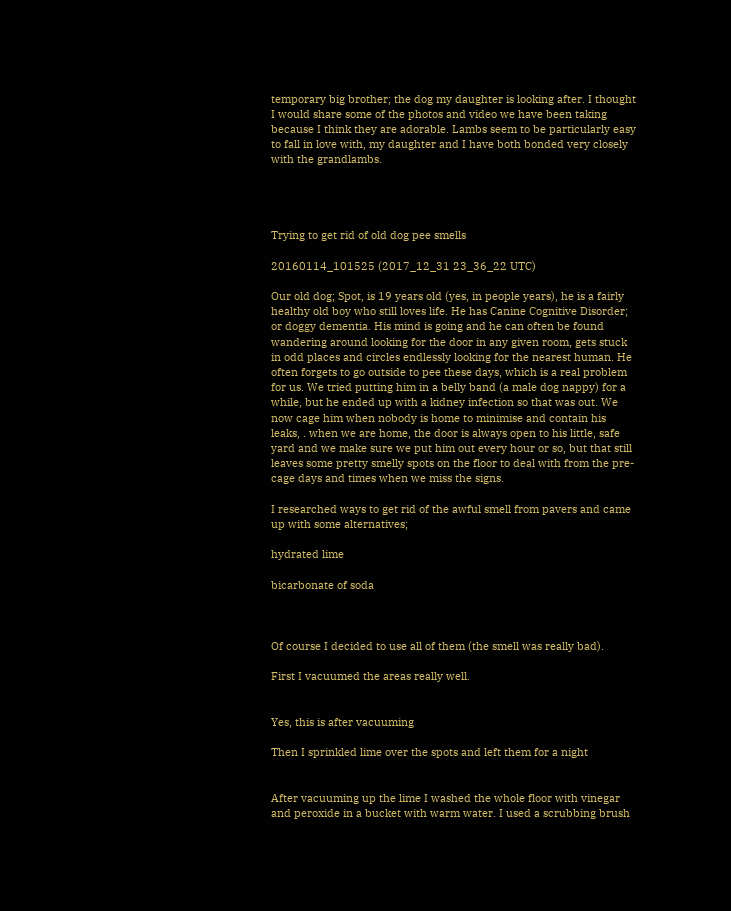temporary big brother; the dog my daughter is looking after. I thought I would share some of the photos and video we have been taking because I think they are adorable. Lambs seem to be particularly easy to fall in love with, my daughter and I have both bonded very closely with the grandlambs.




Trying to get rid of old dog pee smells

20160114_101525 (2017_12_31 23_36_22 UTC)

Our old dog; Spot, is 19 years old (yes, in people years), he is a fairly healthy old boy who still loves life. He has Canine Cognitive Disorder; or doggy dementia. His mind is going and he can often be found wandering around looking for the door in any given room, gets stuck in odd places and circles endlessly looking for the nearest human. He often forgets to go outside to pee these days, which is a real problem for us. We tried putting him in a belly band (a male dog nappy) for a while, but he ended up with a kidney infection so that was out. We now cage him when nobody is home to minimise and contain his leaks, . when we are home, the door is always open to his little, safe yard and we make sure we put him out every hour or so, but that still leaves some pretty smelly spots on the floor to deal with from the pre-cage days and times when we miss the signs.

I researched ways to get rid of the awful smell from pavers and came up with some alternatives;

hydrated lime

bicarbonate of soda



Of course I decided to use all of them (the smell was really bad).

First I vacuumed the areas really well.


Yes, this is after vacuuming

Then I sprinkled lime over the spots and left them for a night


After vacuuming up the lime I washed the whole floor with vinegar and peroxide in a bucket with warm water. I used a scrubbing brush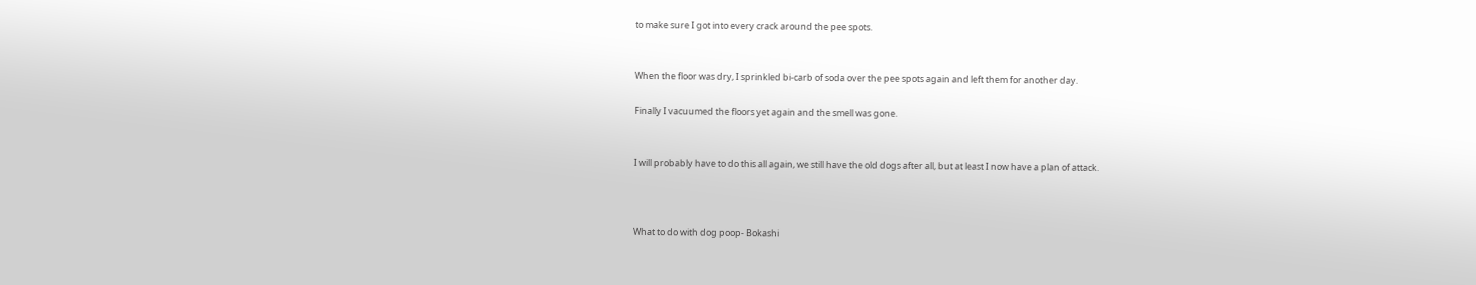to make sure I got into every crack around the pee spots.


When the floor was dry, I sprinkled bi-carb of soda over the pee spots again and left them for another day.

Finally I vacuumed the floors yet again and the smell was gone.


I will probably have to do this all again, we still have the old dogs after all, but at least I now have a plan of attack.



What to do with dog poop- Bokashi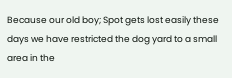Because our old boy; Spot gets lost easily these days we have restricted the dog yard to a small area in the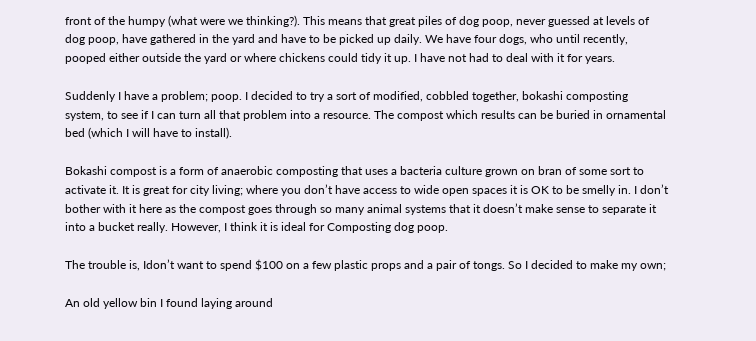front of the humpy (what were we thinking?). This means that great piles of dog poop, never guessed at levels of dog poop, have gathered in the yard and have to be picked up daily. We have four dogs, who until recently, pooped either outside the yard or where chickens could tidy it up. I have not had to deal with it for years.

Suddenly I have a problem; poop. I decided to try a sort of modified, cobbled together, bokashi composting system, to see if I can turn all that problem into a resource. The compost which results can be buried in ornamental bed (which I will have to install).

Bokashi compost is a form of anaerobic composting that uses a bacteria culture grown on bran of some sort to activate it. It is great for city living; where you don’t have access to wide open spaces it is OK to be smelly in. I don’t bother with it here as the compost goes through so many animal systems that it doesn’t make sense to separate it into a bucket really. However, I think it is ideal for Composting dog poop.

The trouble is, Idon’t want to spend $100 on a few plastic props and a pair of tongs. So I decided to make my own;

An old yellow bin I found laying around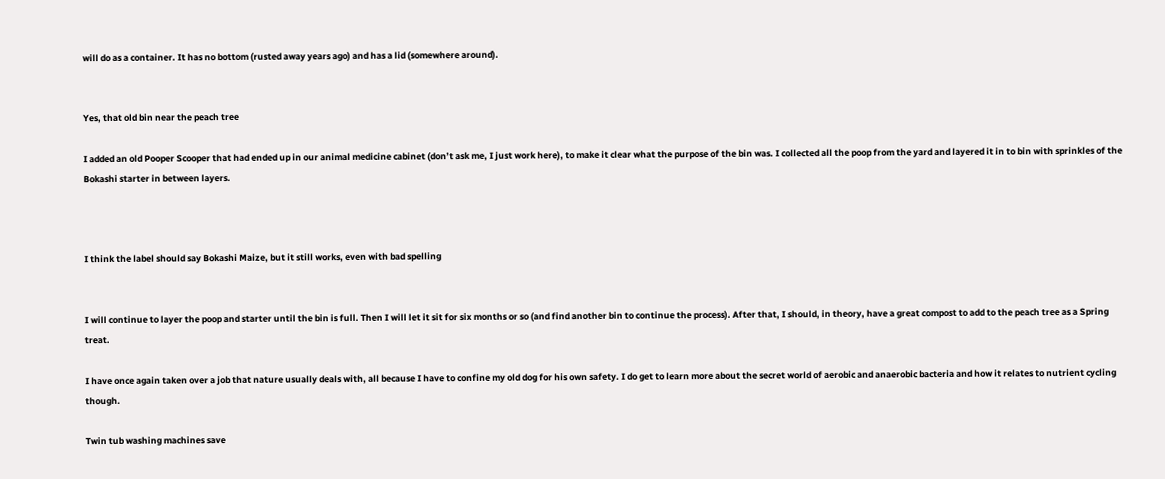will do as a container. It has no bottom (rusted away years ago) and has a lid (somewhere around).


Yes, that old bin near the peach tree

I added an old Pooper Scooper that had ended up in our animal medicine cabinet (don’t ask me, I just work here), to make it clear what the purpose of the bin was. I collected all the poop from the yard and layered it in to bin with sprinkles of the Bokashi starter in between layers.



I think the label should say Bokashi Maize, but it still works, even with bad spelling


I will continue to layer the poop and starter until the bin is full. Then I will let it sit for six months or so (and find another bin to continue the process). After that, I should, in theory, have a great compost to add to the peach tree as a Spring treat.

I have once again taken over a job that nature usually deals with, all because I have to confine my old dog for his own safety. I do get to learn more about the secret world of aerobic and anaerobic bacteria and how it relates to nutrient cycling though.

Twin tub washing machines save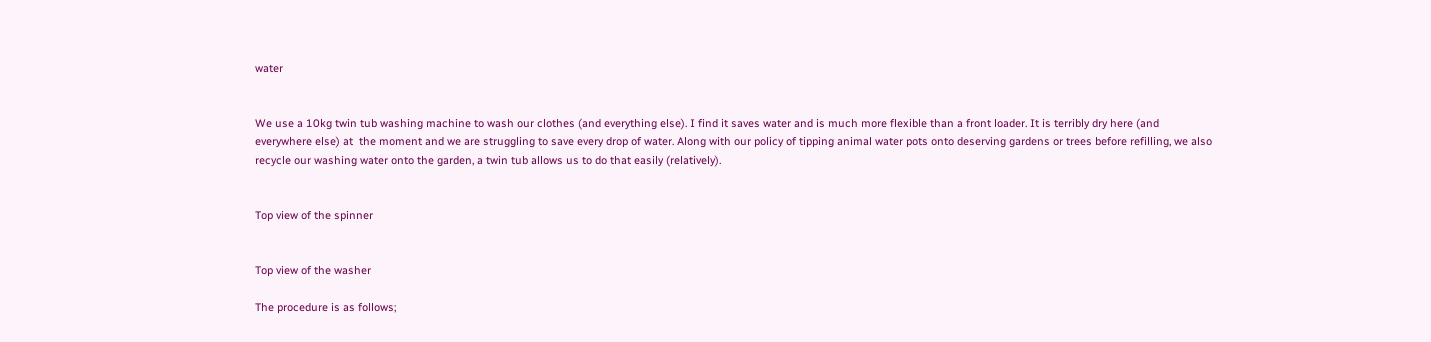water


We use a 10kg twin tub washing machine to wash our clothes (and everything else). I find it saves water and is much more flexible than a front loader. It is terribly dry here (and everywhere else) at  the moment and we are struggling to save every drop of water. Along with our policy of tipping animal water pots onto deserving gardens or trees before refilling, we also recycle our washing water onto the garden, a twin tub allows us to do that easily (relatively).


Top view of the spinner


Top view of the washer

The procedure is as follows;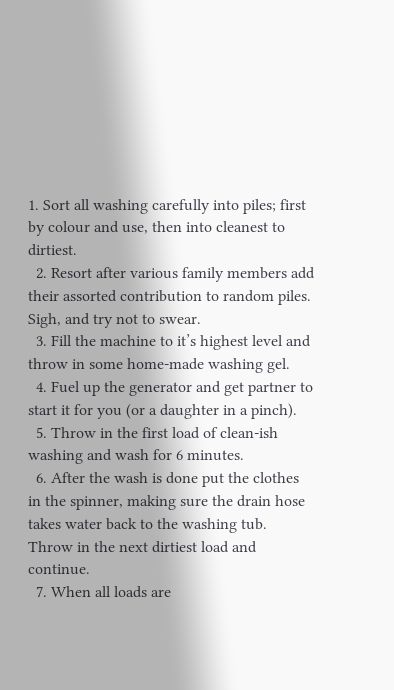1. Sort all washing carefully into piles; first by colour and use, then into cleanest to dirtiest.
  2. Resort after various family members add their assorted contribution to random piles. Sigh, and try not to swear.
  3. Fill the machine to it’s highest level and throw in some home-made washing gel.
  4. Fuel up the generator and get partner to start it for you (or a daughter in a pinch).
  5. Throw in the first load of clean-ish washing and wash for 6 minutes.
  6. After the wash is done put the clothes in the spinner, making sure the drain hose takes water back to the washing tub. Throw in the next dirtiest load and continue.
  7. When all loads are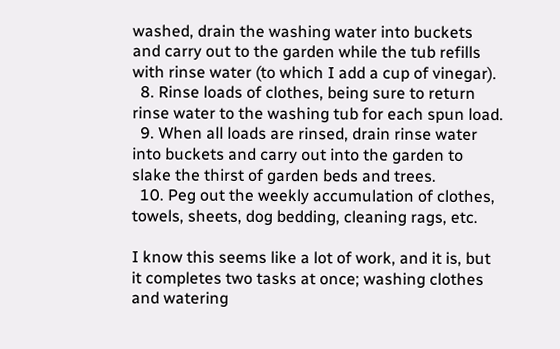washed, drain the washing water into buckets and carry out to the garden while the tub refills with rinse water (to which I add a cup of vinegar).
  8. Rinse loads of clothes, being sure to return rinse water to the washing tub for each spun load.
  9. When all loads are rinsed, drain rinse water into buckets and carry out into the garden to slake the thirst of garden beds and trees.
  10. Peg out the weekly accumulation of clothes, towels, sheets, dog bedding, cleaning rags, etc.

I know this seems like a lot of work, and it is, but it completes two tasks at once; washing clothes and watering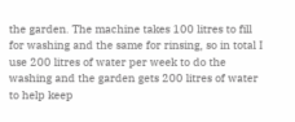the garden. The machine takes 100 litres to fill for washing and the same for rinsing, so in total I use 200 litres of water per week to do the washing and the garden gets 200 litres of water to help keep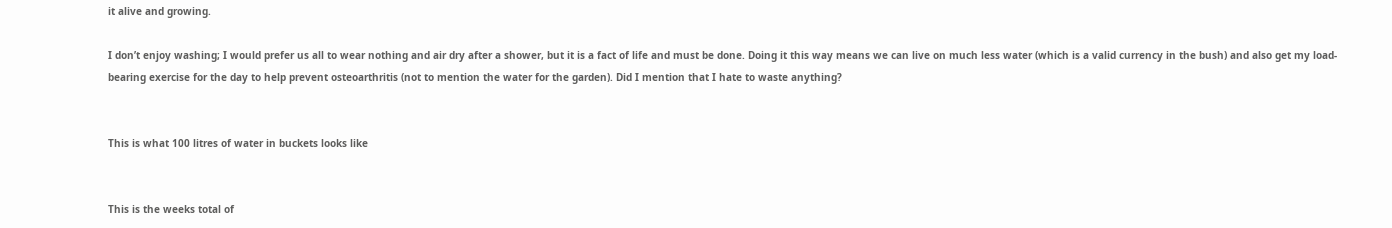it alive and growing.

I don’t enjoy washing; I would prefer us all to wear nothing and air dry after a shower, but it is a fact of life and must be done. Doing it this way means we can live on much less water (which is a valid currency in the bush) and also get my load-bearing exercise for the day to help prevent osteoarthritis (not to mention the water for the garden). Did I mention that I hate to waste anything?


This is what 100 litres of water in buckets looks like


This is the weeks total of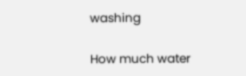washing

How much water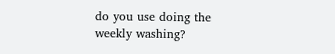do you use doing the weekly washing?